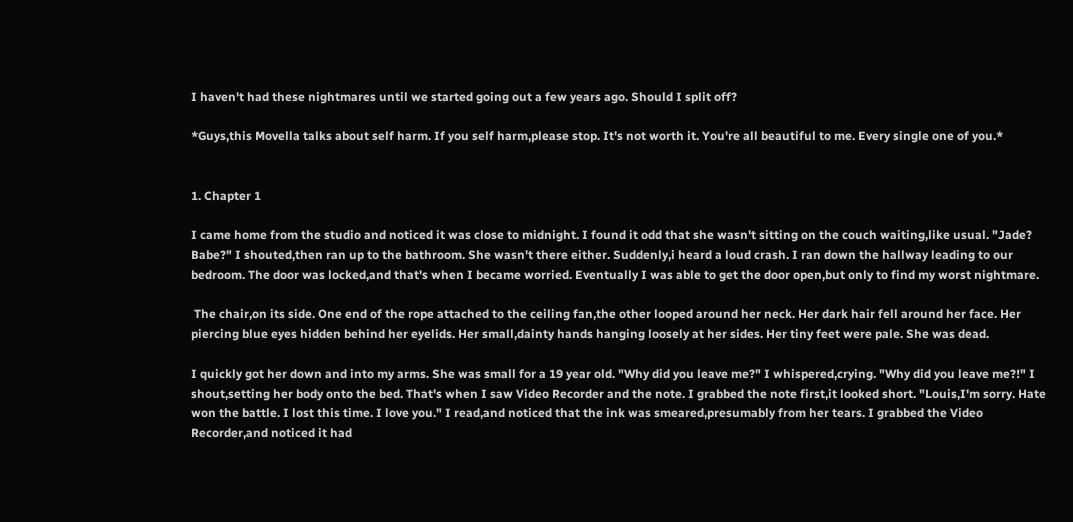I haven't had these nightmares until we started going out a few years ago. Should I split off?

*Guys,this Movella talks about self harm. If you self harm,please stop. It's not worth it. You're all beautiful to me. Every single one of you.*


1. Chapter 1

I came home from the studio and noticed it was close to midnight. I found it odd that she wasn't sitting on the couch waiting,like usual. "Jade? Babe?" I shouted,then ran up to the bathroom. She wasn't there either. Suddenly,i heard a loud crash. I ran down the hallway leading to our bedroom. The door was locked,and that's when I became worried. Eventually I was able to get the door open,but only to find my worst nightmare.

 The chair,on its side. One end of the rope attached to the ceiling fan,the other looped around her neck. Her dark hair fell around her face. Her piercing blue eyes hidden behind her eyelids. Her small,dainty hands hanging loosely at her sides. Her tiny feet were pale. She was dead.

I quickly got her down and into my arms. She was small for a 19 year old. "Why did you leave me?" I whispered,crying. "Why did you leave me?!" I shout,setting her body onto the bed. That's when I saw Video Recorder and the note. I grabbed the note first,it looked short. "Louis,I'm sorry. Hate won the battle. I lost this time. I love you." I read,and noticed that the ink was smeared,presumably from her tears. I grabbed the Video Recorder,and noticed it had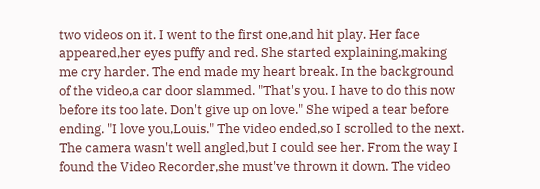two videos on it. I went to the first one,and hit play. Her face appeared,her eyes puffy and red. She started explaining,making me cry harder. The end made my heart break. In the background of the video,a car door slammed. "That's you. I have to do this now before its too late. Don't give up on love." She wiped a tear before ending. "I love you,Louis." The video ended,so I scrolled to the next. The camera wasn't well angled,but I could see her. From the way I found the Video Recorder,she must've thrown it down. The video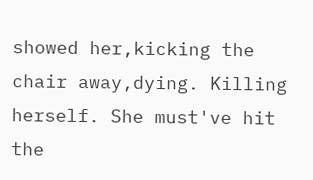showed her,kicking the chair away,dying. Killing herself. She must've hit the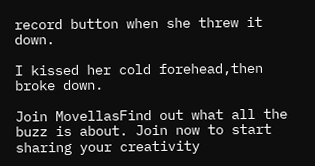record button when she threw it down.

I kissed her cold forehead,then broke down.

Join MovellasFind out what all the buzz is about. Join now to start sharing your creativity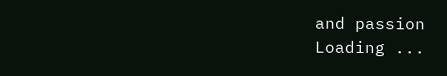and passion
Loading ...